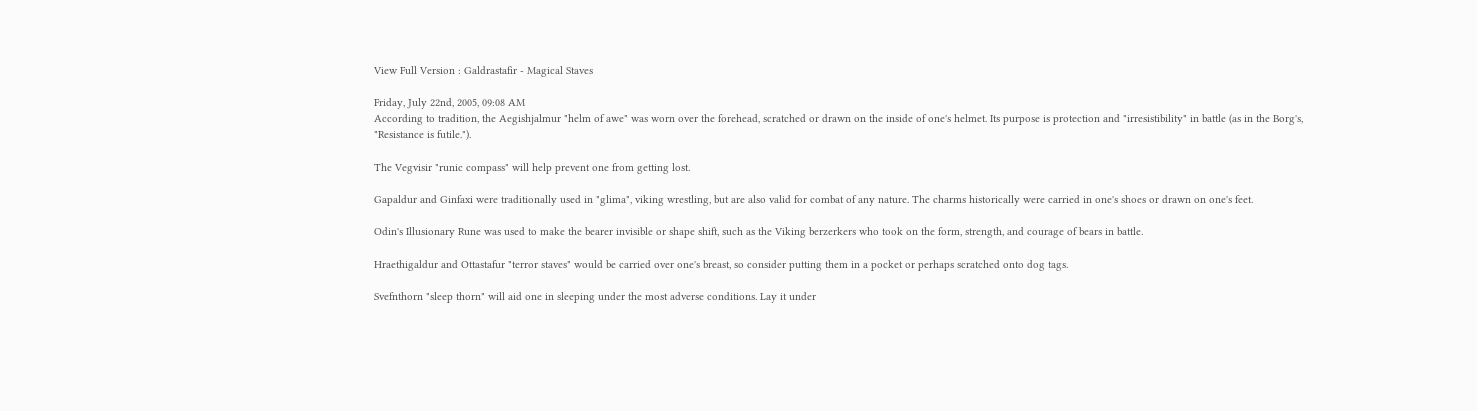View Full Version : Galdrastafir - Magical Staves

Friday, July 22nd, 2005, 09:08 AM
According to tradition, the Aegishjalmur "helm of awe" was worn over the forehead, scratched or drawn on the inside of one's helmet. Its purpose is protection and "irresistibility" in battle (as in the Borg's, "Resistance is futile.").

The Vegvisir "runic compass" will help prevent one from getting lost.

Gapaldur and Ginfaxi were traditionally used in "glima", viking wrestling, but are also valid for combat of any nature. The charms historically were carried in one's shoes or drawn on one's feet.

Odin's Illusionary Rune was used to make the bearer invisible or shape shift, such as the Viking berzerkers who took on the form, strength, and courage of bears in battle.

Hraethigaldur and Ottastafur "terror staves" would be carried over one's breast, so consider putting them in a pocket or perhaps scratched onto dog tags.

Svefnthorn "sleep thorn" will aid one in sleeping under the most adverse conditions. Lay it under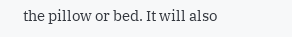the pillow or bed. It will also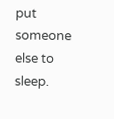put someone else to sleep.